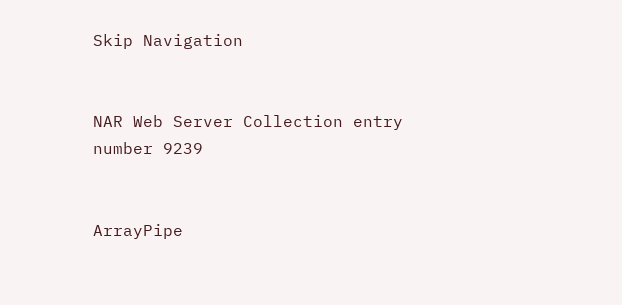Skip Navigation


NAR Web Server Collection entry number 9239


ArrayPipe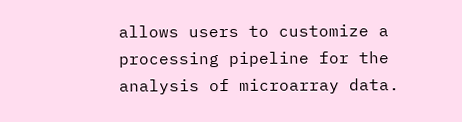allows users to customize a processing pipeline for the analysis of microarray data.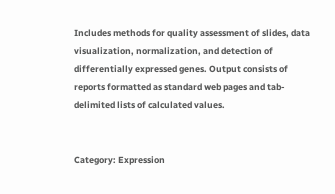Includes methods for quality assessment of slides, data visualization, normalization, and detection of differentially expressed genes. Output consists of reports formatted as standard web pages and tab-delimited lists of calculated values.


Category: Expression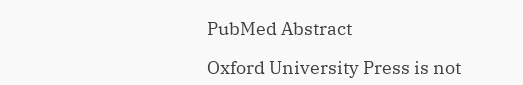PubMed Abstract

Oxford University Press is not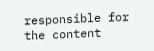responsible for the content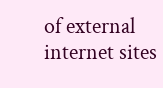of external internet sites